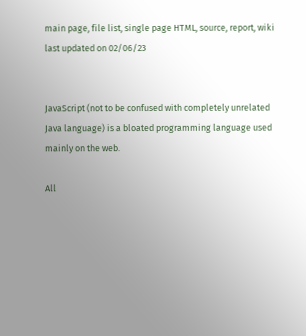main page, file list, single page HTML, source, report, wiki last updated on 02/06/23


JavaScript (not to be confused with completely unrelated Java language) is a bloated programming language used mainly on the web.

All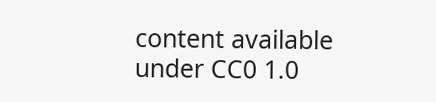content available under CC0 1.0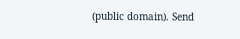(public domain). Send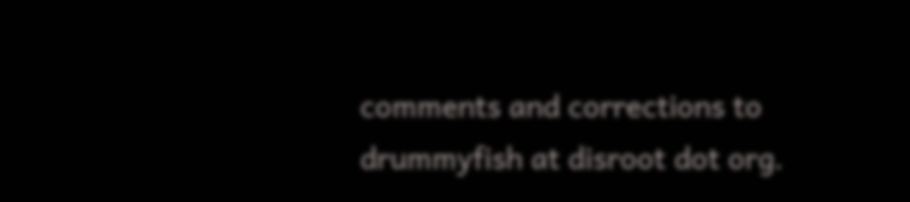comments and corrections to drummyfish at disroot dot org.